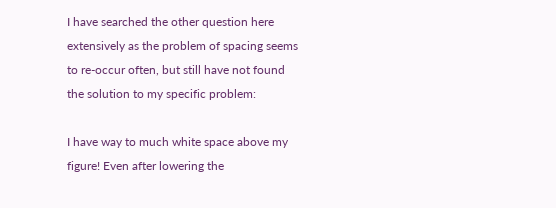I have searched the other question here extensively as the problem of spacing seems to re-occur often, but still have not found the solution to my specific problem:

I have way to much white space above my figure! Even after lowering the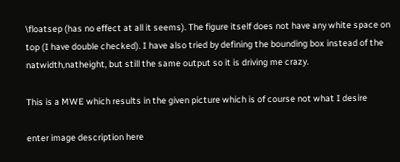\floatsep (has no effect at all it seems). The figure itself does not have any white space on top (I have double checked). I have also tried by defining the bounding box instead of the natwidth,natheight, but still the same output so it is driving me crazy.

This is a MWE which results in the given picture which is of course not what I desire

enter image description here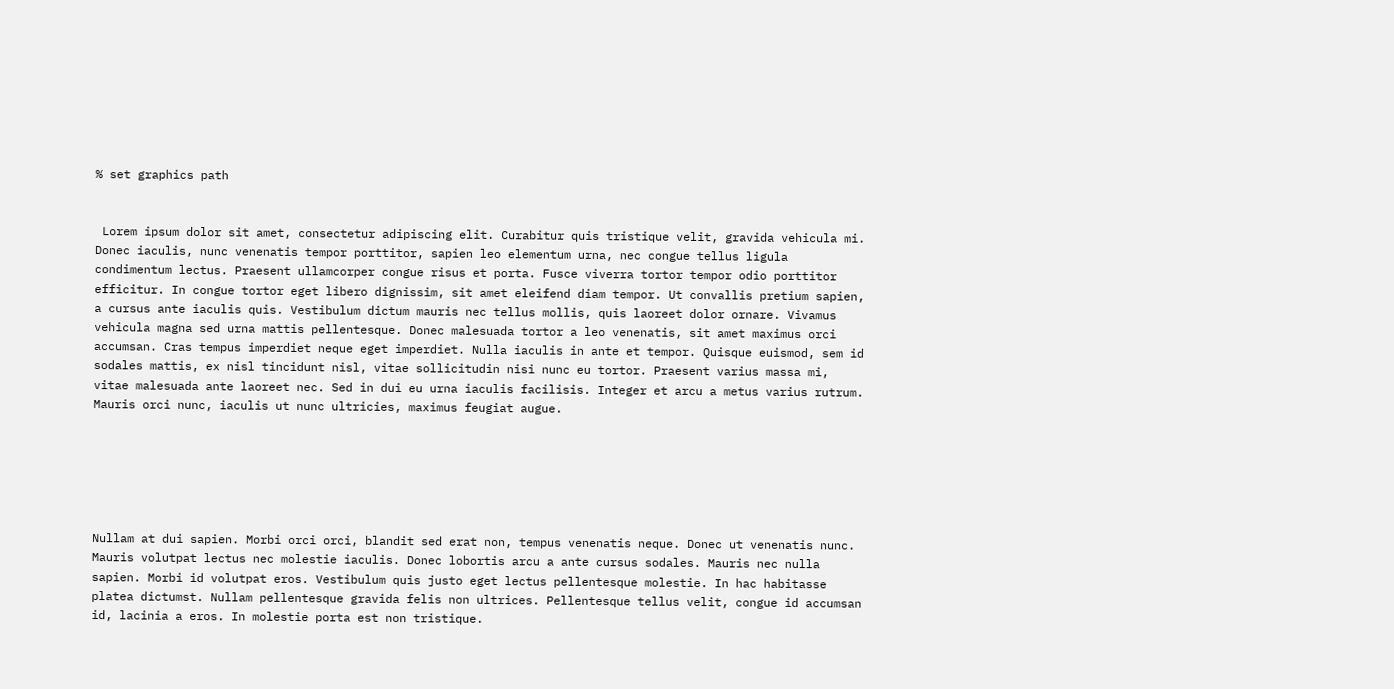% set graphics path


 Lorem ipsum dolor sit amet, consectetur adipiscing elit. Curabitur quis tristique velit, gravida vehicula mi. Donec iaculis, nunc venenatis tempor porttitor, sapien leo elementum urna, nec congue tellus ligula condimentum lectus. Praesent ullamcorper congue risus et porta. Fusce viverra tortor tempor odio porttitor efficitur. In congue tortor eget libero dignissim, sit amet eleifend diam tempor. Ut convallis pretium sapien, a cursus ante iaculis quis. Vestibulum dictum mauris nec tellus mollis, quis laoreet dolor ornare. Vivamus vehicula magna sed urna mattis pellentesque. Donec malesuada tortor a leo venenatis, sit amet maximus orci accumsan. Cras tempus imperdiet neque eget imperdiet. Nulla iaculis in ante et tempor. Quisque euismod, sem id sodales mattis, ex nisl tincidunt nisl, vitae sollicitudin nisi nunc eu tortor. Praesent varius massa mi, vitae malesuada ante laoreet nec. Sed in dui eu urna iaculis facilisis. Integer et arcu a metus varius rutrum. Mauris orci nunc, iaculis ut nunc ultricies, maximus feugiat augue.






Nullam at dui sapien. Morbi orci orci, blandit sed erat non, tempus venenatis neque. Donec ut venenatis nunc. Mauris volutpat lectus nec molestie iaculis. Donec lobortis arcu a ante cursus sodales. Mauris nec nulla sapien. Morbi id volutpat eros. Vestibulum quis justo eget lectus pellentesque molestie. In hac habitasse platea dictumst. Nullam pellentesque gravida felis non ultrices. Pellentesque tellus velit, congue id accumsan id, lacinia a eros. In molestie porta est non tristique.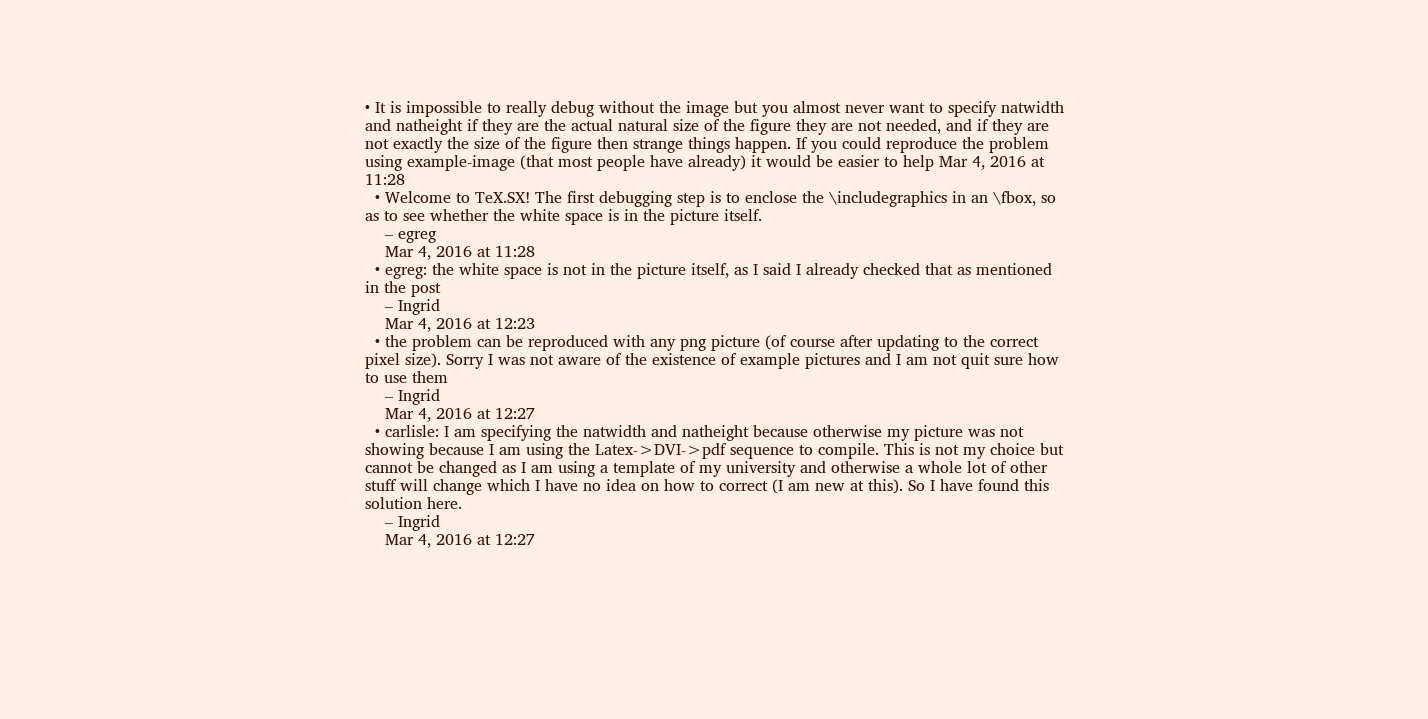• It is impossible to really debug without the image but you almost never want to specify natwidth and natheight if they are the actual natural size of the figure they are not needed, and if they are not exactly the size of the figure then strange things happen. If you could reproduce the problem using example-image (that most people have already) it would be easier to help Mar 4, 2016 at 11:28
  • Welcome to TeX.SX! The first debugging step is to enclose the \includegraphics in an \fbox, so as to see whether the white space is in the picture itself.
    – egreg
    Mar 4, 2016 at 11:28
  • egreg: the white space is not in the picture itself, as I said I already checked that as mentioned in the post
    – Ingrid
    Mar 4, 2016 at 12:23
  • the problem can be reproduced with any png picture (of course after updating to the correct pixel size). Sorry I was not aware of the existence of example pictures and I am not quit sure how to use them
    – Ingrid
    Mar 4, 2016 at 12:27
  • carlisle: I am specifying the natwidth and natheight because otherwise my picture was not showing because I am using the Latex->DVI->pdf sequence to compile. This is not my choice but cannot be changed as I am using a template of my university and otherwise a whole lot of other stuff will change which I have no idea on how to correct (I am new at this). So I have found this solution here.
    – Ingrid
    Mar 4, 2016 at 12:27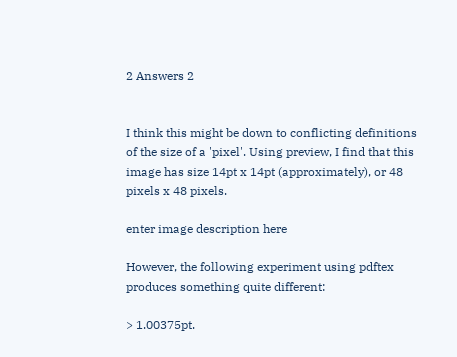2 Answers 2


I think this might be down to conflicting definitions of the size of a 'pixel'. Using preview, I find that this image has size 14pt x 14pt (approximately), or 48 pixels x 48 pixels.

enter image description here

However, the following experiment using pdftex produces something quite different:

> 1.00375pt.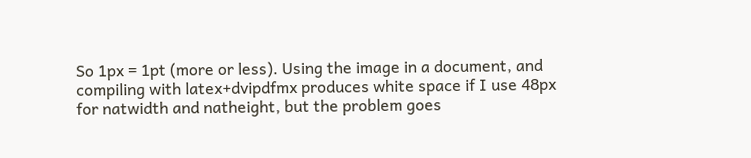So 1px = 1pt (more or less). Using the image in a document, and compiling with latex+dvipdfmx produces white space if I use 48px for natwidth and natheight, but the problem goes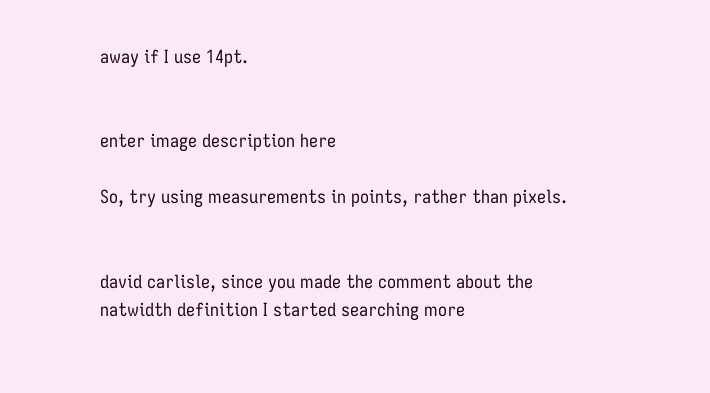away if I use 14pt.


enter image description here

So, try using measurements in points, rather than pixels.


david carlisle, since you made the comment about the natwidth definition I started searching more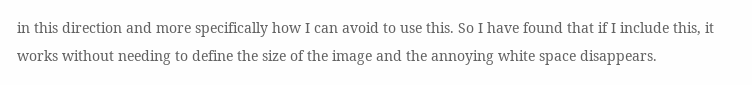in this direction and more specifically how I can avoid to use this. So I have found that if I include this, it works without needing to define the size of the image and the annoying white space disappears.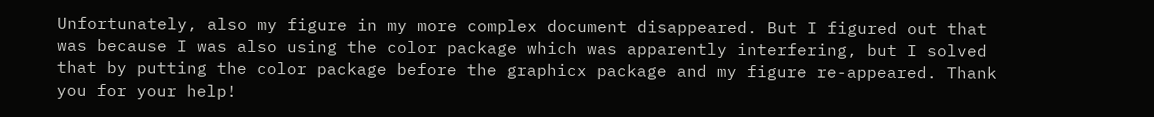Unfortunately, also my figure in my more complex document disappeared. But I figured out that was because I was also using the color package which was apparently interfering, but I solved that by putting the color package before the graphicx package and my figure re-appeared. Thank you for your help!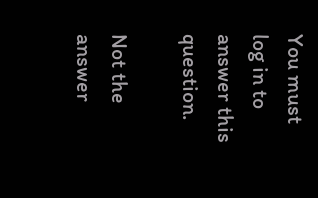You must log in to answer this question.

Not the answer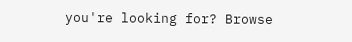you're looking for? Browse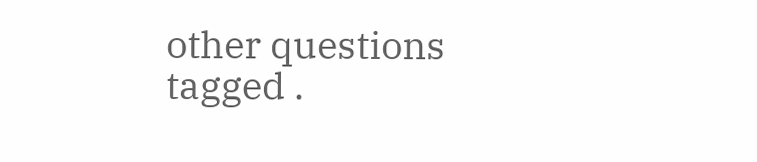other questions tagged .